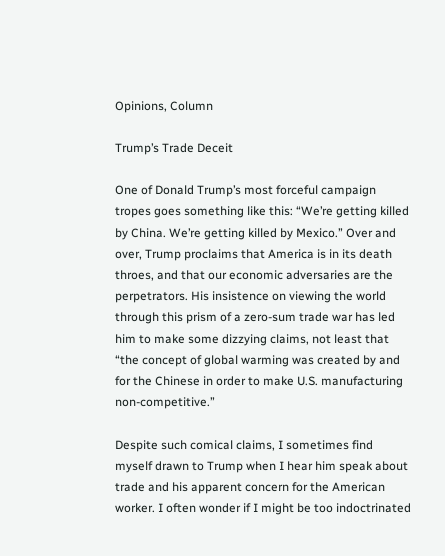Opinions, Column

Trump’s Trade Deceit

One of Donald Trump’s most forceful campaign tropes goes something like this: “We’re getting killed by China. We’re getting killed by Mexico.” Over and over, Trump proclaims that America is in its death throes, and that our economic adversaries are the perpetrators. His insistence on viewing the world through this prism of a zero-sum trade war has led him to make some dizzying claims, not least that “the concept of global warming was created by and for the Chinese in order to make U.S. manufacturing non-competitive.”

Despite such comical claims, I sometimes find myself drawn to Trump when I hear him speak about trade and his apparent concern for the American worker. I often wonder if I might be too indoctrinated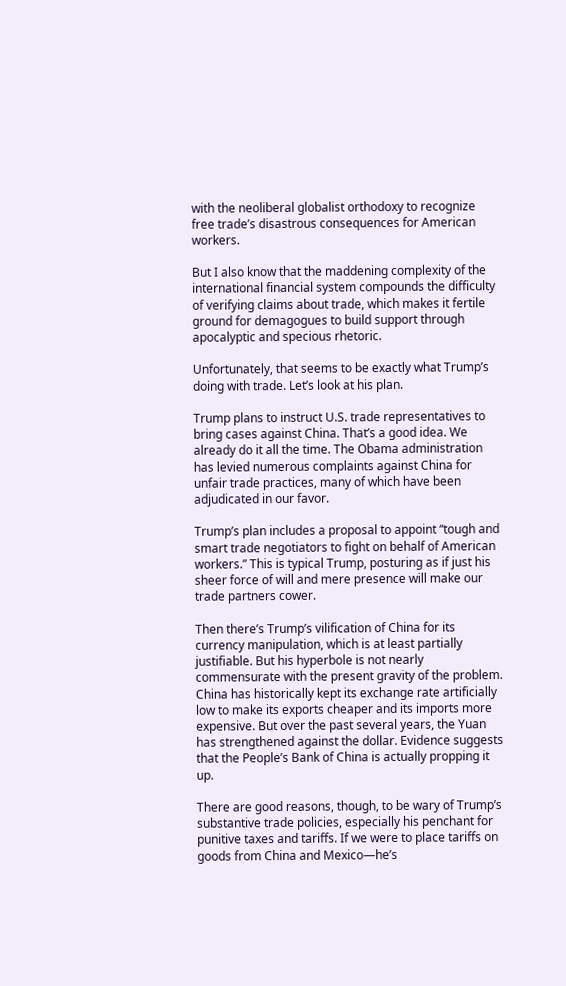with the neoliberal globalist orthodoxy to recognize free trade’s disastrous consequences for American workers.

But I also know that the maddening complexity of the international financial system compounds the difficulty of verifying claims about trade, which makes it fertile ground for demagogues to build support through apocalyptic and specious rhetoric.

Unfortunately, that seems to be exactly what Trump’s doing with trade. Let’s look at his plan.

Trump plans to instruct U.S. trade representatives to bring cases against China. That’s a good idea. We already do it all the time. The Obama administration has levied numerous complaints against China for unfair trade practices, many of which have been adjudicated in our favor.

Trump’s plan includes a proposal to appoint “tough and smart trade negotiators to fight on behalf of American workers.” This is typical Trump, posturing as if just his sheer force of will and mere presence will make our trade partners cower.

Then there’s Trump’s vilification of China for its currency manipulation, which is at least partially justifiable. But his hyperbole is not nearly commensurate with the present gravity of the problem. China has historically kept its exchange rate artificially low to make its exports cheaper and its imports more expensive. But over the past several years, the Yuan has strengthened against the dollar. Evidence suggests that the People’s Bank of China is actually propping it up.

There are good reasons, though, to be wary of Trump’s substantive trade policies, especially his penchant for punitive taxes and tariffs. If we were to place tariffs on goods from China and Mexico—he’s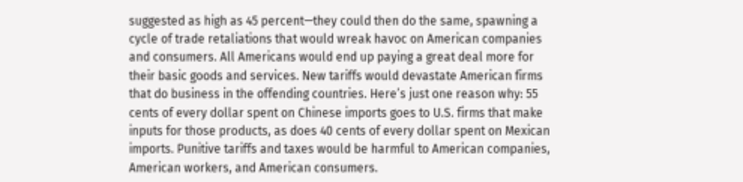suggested as high as 45 percent—they could then do the same, spawning a cycle of trade retaliations that would wreak havoc on American companies and consumers. All Americans would end up paying a great deal more for their basic goods and services. New tariffs would devastate American firms that do business in the offending countries. Here’s just one reason why: 55 cents of every dollar spent on Chinese imports goes to U.S. firms that make inputs for those products, as does 40 cents of every dollar spent on Mexican imports. Punitive tariffs and taxes would be harmful to American companies, American workers, and American consumers.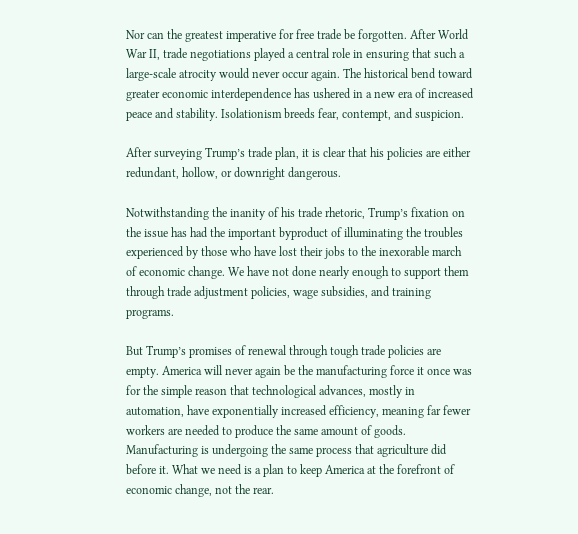Nor can the greatest imperative for free trade be forgotten. After World War II, trade negotiations played a central role in ensuring that such a large-scale atrocity would never occur again. The historical bend toward greater economic interdependence has ushered in a new era of increased peace and stability. Isolationism breeds fear, contempt, and suspicion.

After surveying Trump’s trade plan, it is clear that his policies are either redundant, hollow, or downright dangerous.

Notwithstanding the inanity of his trade rhetoric, Trump’s fixation on the issue has had the important byproduct of illuminating the troubles experienced by those who have lost their jobs to the inexorable march of economic change. We have not done nearly enough to support them through trade adjustment policies, wage subsidies, and training programs.

But Trump’s promises of renewal through tough trade policies are empty. America will never again be the manufacturing force it once was for the simple reason that technological advances, mostly in automation, have exponentially increased efficiency, meaning far fewer workers are needed to produce the same amount of goods. Manufacturing is undergoing the same process that agriculture did before it. What we need is a plan to keep America at the forefront of economic change, not the rear.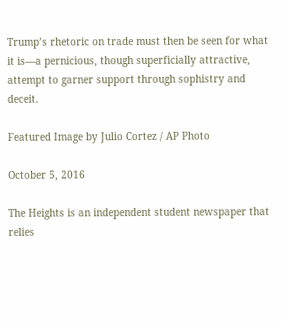Trump’s rhetoric on trade must then be seen for what it is—a pernicious, though superficially attractive, attempt to garner support through sophistry and deceit.

Featured Image by Julio Cortez / AP Photo

October 5, 2016

The Heights is an independent student newspaper that relies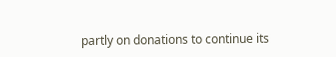partly on donations to continue its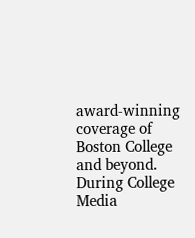award-winning coverage of Boston College and beyond. During College Media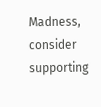Madness, consider supporting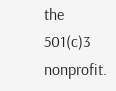the 501(c)3 nonprofit.